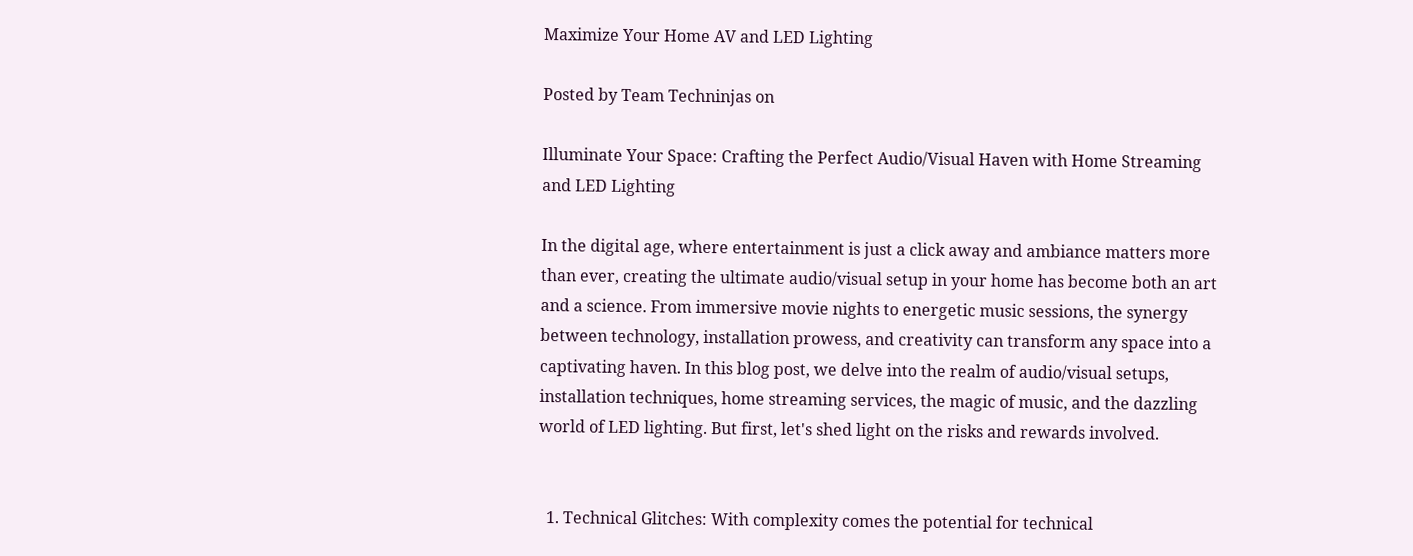Maximize Your Home AV and LED Lighting

Posted by Team Techninjas on

Illuminate Your Space: Crafting the Perfect Audio/Visual Haven with Home Streaming and LED Lighting

In the digital age, where entertainment is just a click away and ambiance matters more than ever, creating the ultimate audio/visual setup in your home has become both an art and a science. From immersive movie nights to energetic music sessions, the synergy between technology, installation prowess, and creativity can transform any space into a captivating haven. In this blog post, we delve into the realm of audio/visual setups, installation techniques, home streaming services, the magic of music, and the dazzling world of LED lighting. But first, let's shed light on the risks and rewards involved.


  1. Technical Glitches: With complexity comes the potential for technical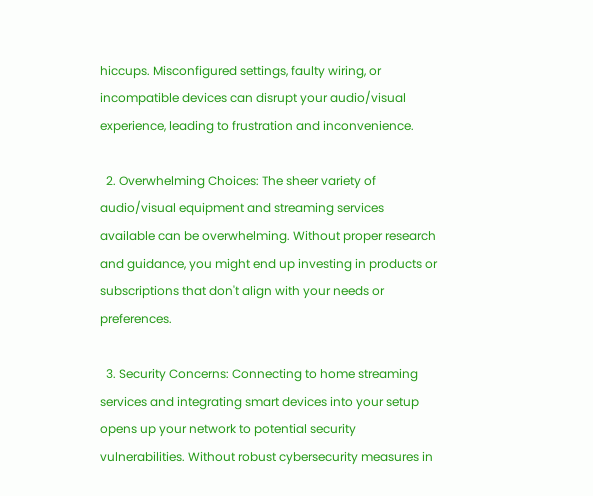hiccups. Misconfigured settings, faulty wiring, or incompatible devices can disrupt your audio/visual experience, leading to frustration and inconvenience.

  2. Overwhelming Choices: The sheer variety of audio/visual equipment and streaming services available can be overwhelming. Without proper research and guidance, you might end up investing in products or subscriptions that don't align with your needs or preferences.

  3. Security Concerns: Connecting to home streaming services and integrating smart devices into your setup opens up your network to potential security vulnerabilities. Without robust cybersecurity measures in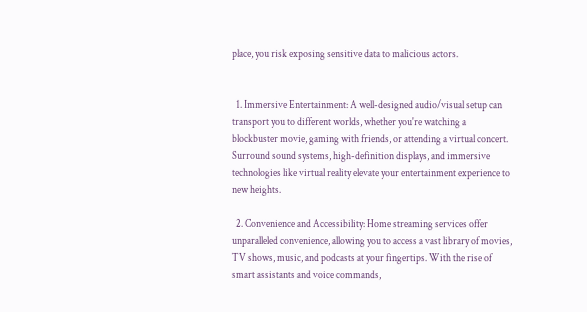place, you risk exposing sensitive data to malicious actors.


  1. Immersive Entertainment: A well-designed audio/visual setup can transport you to different worlds, whether you're watching a blockbuster movie, gaming with friends, or attending a virtual concert. Surround sound systems, high-definition displays, and immersive technologies like virtual reality elevate your entertainment experience to new heights.

  2. Convenience and Accessibility: Home streaming services offer unparalleled convenience, allowing you to access a vast library of movies, TV shows, music, and podcasts at your fingertips. With the rise of smart assistants and voice commands,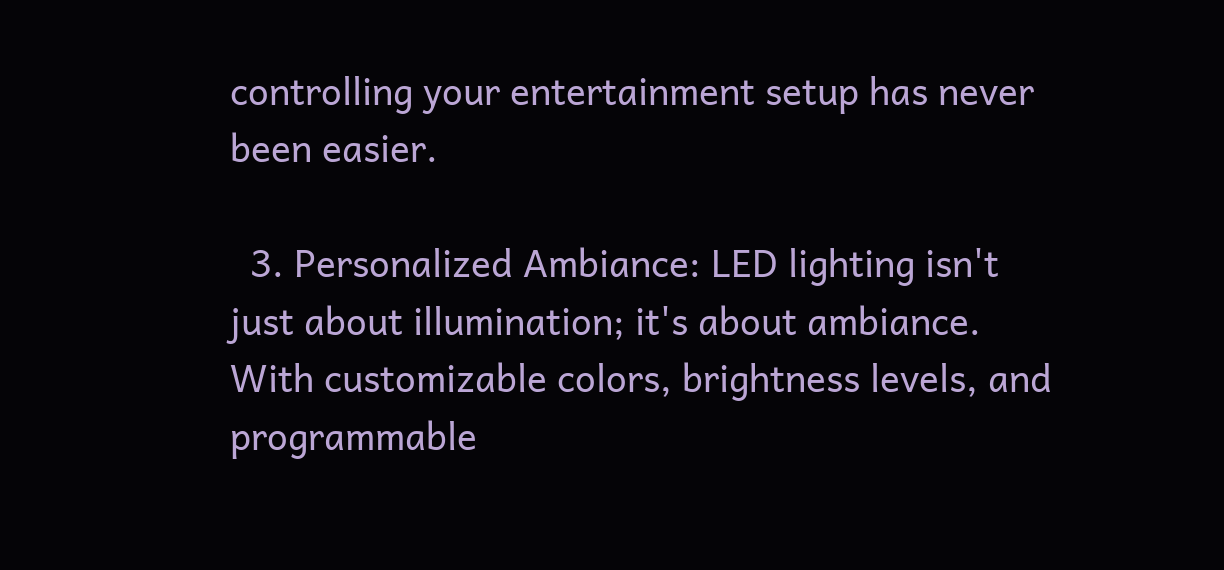controlling your entertainment setup has never been easier.

  3. Personalized Ambiance: LED lighting isn't just about illumination; it's about ambiance. With customizable colors, brightness levels, and programmable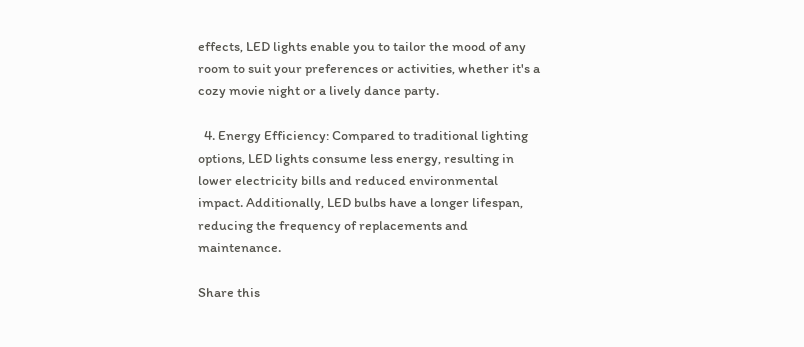effects, LED lights enable you to tailor the mood of any room to suit your preferences or activities, whether it's a cozy movie night or a lively dance party.

  4. Energy Efficiency: Compared to traditional lighting options, LED lights consume less energy, resulting in lower electricity bills and reduced environmental impact. Additionally, LED bulbs have a longer lifespan, reducing the frequency of replacements and maintenance.

Share this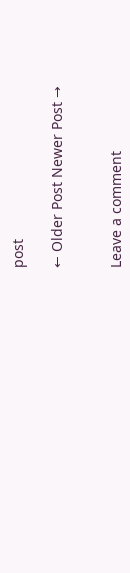post

← Older Post Newer Post →


Leave a comment